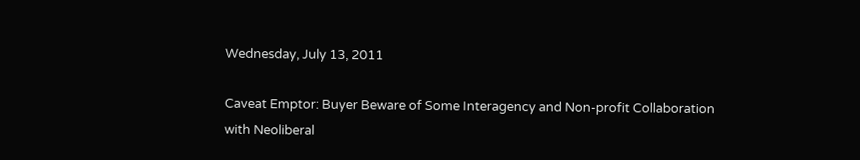Wednesday, July 13, 2011

Caveat Emptor: Buyer Beware of Some Interagency and Non-profit Collaboration with Neoliberal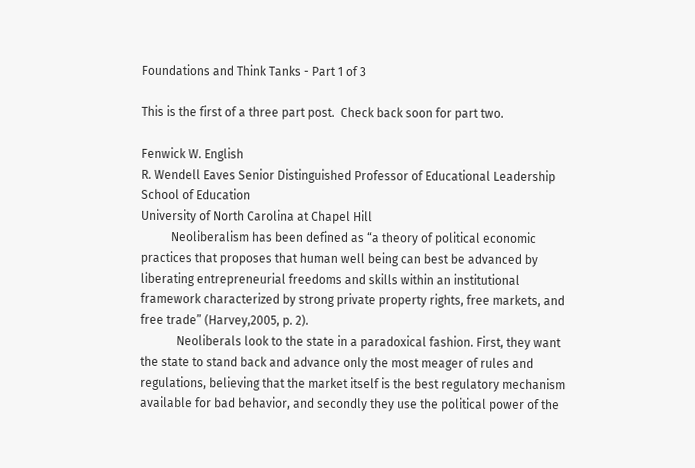Foundations and Think Tanks - Part 1 of 3

This is the first of a three part post.  Check back soon for part two.

Fenwick W. English
R. Wendell Eaves Senior Distinguished Professor of Educational Leadership
School of Education
University of North Carolina at Chapel Hill
          Neoliberalism has been defined as “a theory of political economic practices that proposes that human well being can best be advanced by liberating entrepreneurial freedoms and skills within an institutional framework characterized by strong private property rights, free markets, and free trade” (Harvey,2005, p. 2).
            Neoliberals look to the state in a paradoxical fashion. First, they want the state to stand back and advance only the most meager of rules and regulations, believing that the market itself is the best regulatory mechanism available for bad behavior, and secondly they use the political power of the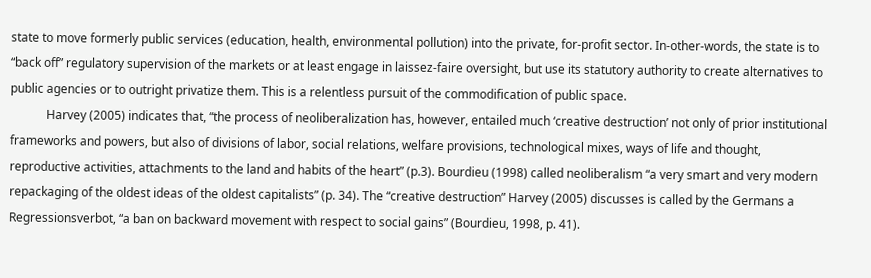state to move formerly public services (education, health, environmental pollution) into the private, for-profit sector. In-other-words, the state is to “back off” regulatory supervision of the markets or at least engage in laissez-faire oversight, but use its statutory authority to create alternatives to public agencies or to outright privatize them. This is a relentless pursuit of the commodification of public space.
            Harvey (2005) indicates that, “the process of neoliberalization has, however, entailed much ‘creative destruction’ not only of prior institutional frameworks and powers, but also of divisions of labor, social relations, welfare provisions, technological mixes, ways of life and thought, reproductive activities, attachments to the land and habits of the heart” (p.3). Bourdieu (1998) called neoliberalism “a very smart and very modern repackaging of the oldest ideas of the oldest capitalists” (p. 34). The “creative destruction” Harvey (2005) discusses is called by the Germans a Regressionsverbot, “a ban on backward movement with respect to social gains” (Bourdieu, 1998, p. 41).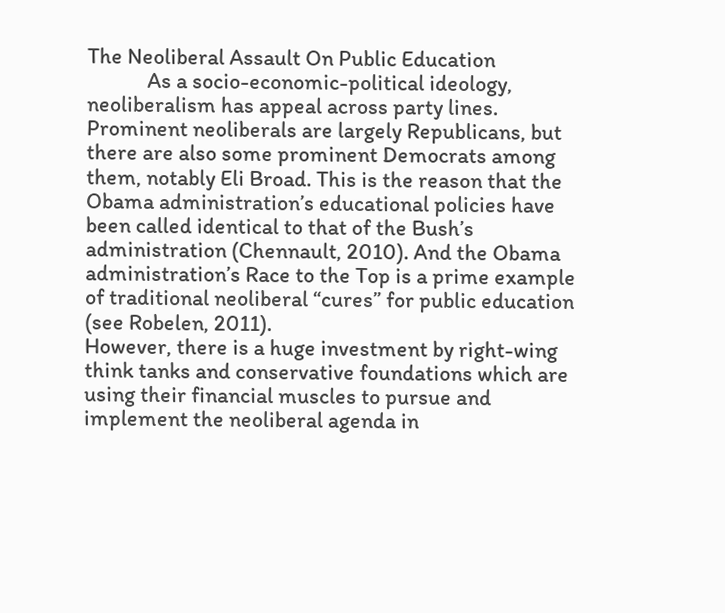The Neoliberal Assault On Public Education
            As a socio-economic-political ideology, neoliberalism has appeal across party lines. Prominent neoliberals are largely Republicans, but there are also some prominent Democrats among them, notably Eli Broad. This is the reason that the Obama administration’s educational policies have been called identical to that of the Bush’s administration (Chennault, 2010). And the Obama administration’s Race to the Top is a prime example of traditional neoliberal “cures” for public education (see Robelen, 2011).
However, there is a huge investment by right-wing think tanks and conservative foundations which are using their financial muscles to pursue and implement the neoliberal agenda in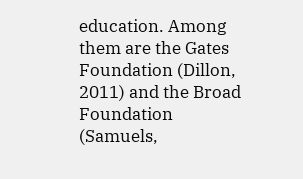education. Among them are the Gates Foundation (Dillon, 2011) and the Broad Foundation (Samuels,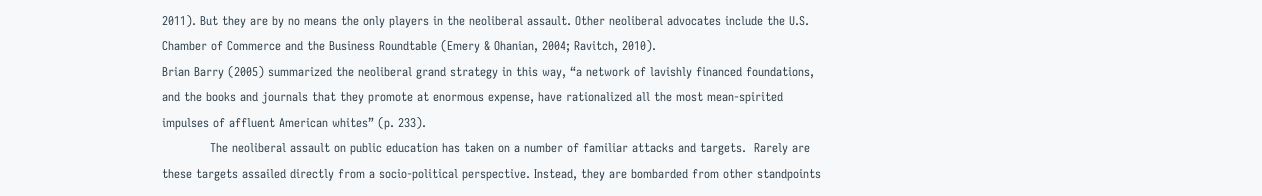2011). But they are by no means the only players in the neoliberal assault. Other neoliberal advocates include the U.S. Chamber of Commerce and the Business Roundtable (Emery & Ohanian, 2004; Ravitch, 2010).
Brian Barry (2005) summarized the neoliberal grand strategy in this way, “a network of lavishly financed foundations, and the books and journals that they promote at enormous expense, have rationalized all the most mean-spirited impulses of affluent American whites” (p. 233).
            The neoliberal assault on public education has taken on a number of familiar attacks and targets.  Rarely are these targets assailed directly from a socio-political perspective. Instead, they are bombarded from other standpoints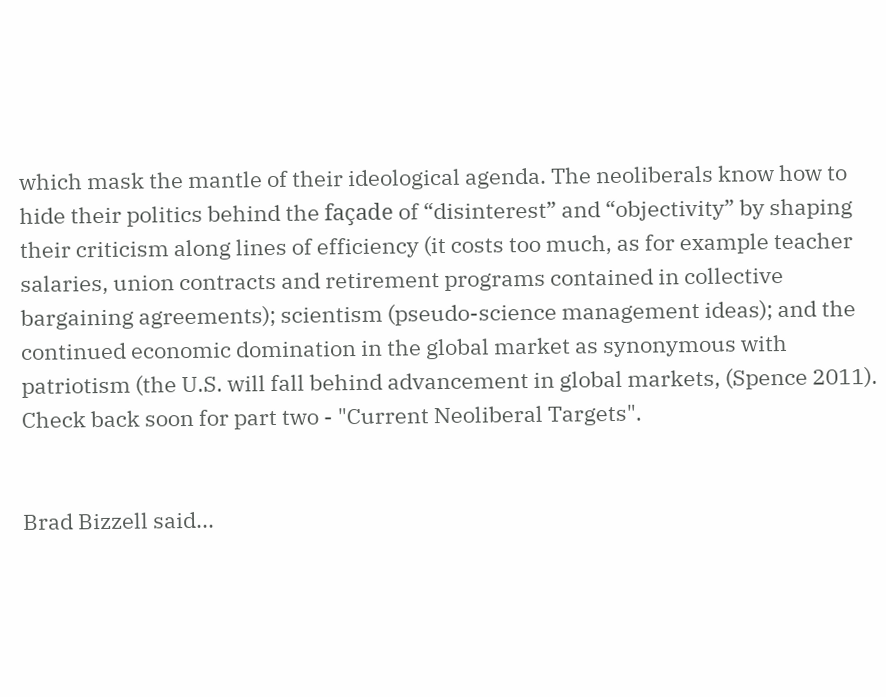which mask the mantle of their ideological agenda. The neoliberals know how to hide their politics behind the façade of “disinterest” and “objectivity” by shaping their criticism along lines of efficiency (it costs too much, as for example teacher salaries, union contracts and retirement programs contained in collective bargaining agreements); scientism (pseudo-science management ideas); and the continued economic domination in the global market as synonymous with patriotism (the U.S. will fall behind advancement in global markets, (Spence 2011).
Check back soon for part two - "Current Neoliberal Targets".


Brad Bizzell said...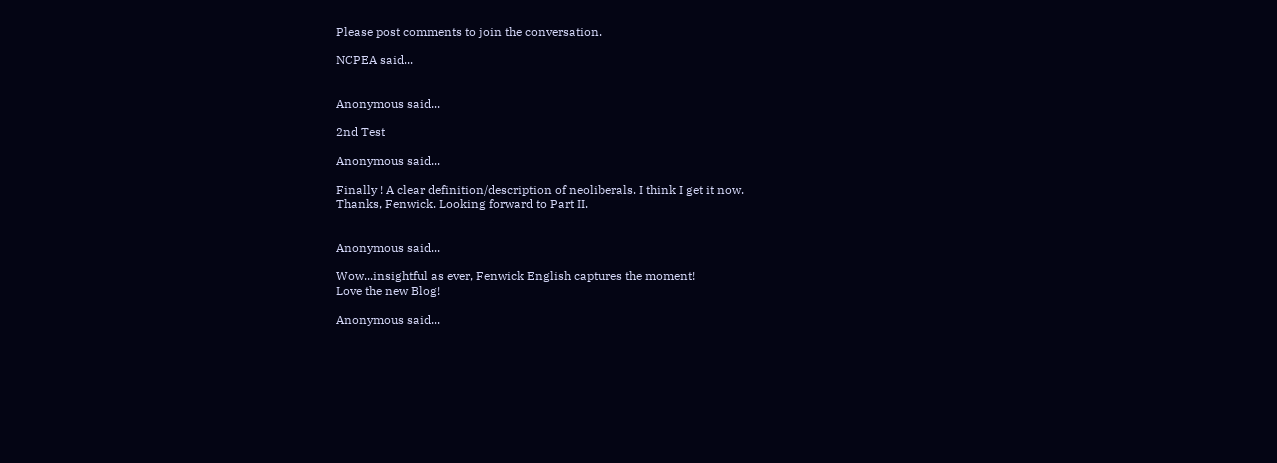Please post comments to join the conversation.

NCPEA said...


Anonymous said...

2nd Test

Anonymous said...

Finally ! A clear definition/description of neoliberals. I think I get it now.
Thanks, Fenwick. Looking forward to Part II.


Anonymous said...

Wow...insightful as ever, Fenwick English captures the moment!
Love the new Blog!

Anonymous said...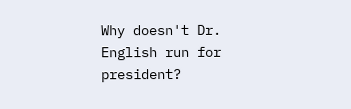Why doesn't Dr. English run for president?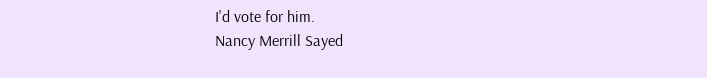I'd vote for him.
Nancy Merrill Sayed